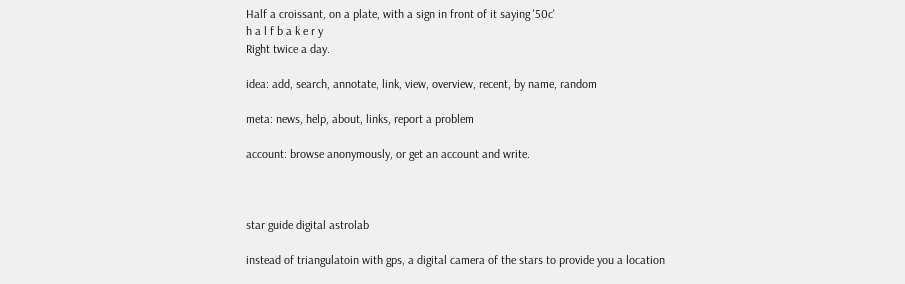Half a croissant, on a plate, with a sign in front of it saying '50c'
h a l f b a k e r y
Right twice a day.

idea: add, search, annotate, link, view, overview, recent, by name, random

meta: news, help, about, links, report a problem

account: browse anonymously, or get an account and write.



star guide digital astrolab

instead of triangulatoin with gps, a digital camera of the stars to provide you a location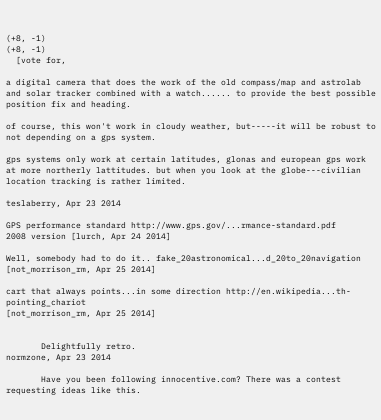(+8, -1)
(+8, -1)
  [vote for,

a digital camera that does the work of the old compass/map and astrolab and solar tracker combined with a watch...... to provide the best possible position fix and heading.

of course, this won't work in cloudy weather, but-----it will be robust to not depending on a gps system.

gps systems only work at certain latitudes, glonas and european gps work at more northerly lattitudes. but when you look at the globe---civilian location tracking is rather limited.

teslaberry, Apr 23 2014

GPS performance standard http://www.gps.gov/...rmance-standard.pdf
2008 version [lurch, Apr 24 2014]

Well, somebody had to do it.. fake_20astronomical...d_20to_20navigation
[not_morrison_rm, Apr 25 2014]

cart that always points...in some direction http://en.wikipedia...th-pointing_chariot
[not_morrison_rm, Apr 25 2014]


       Delightfully retro.
normzone, Apr 23 2014

       Have you been following innocentive.com? There was a contest requesting ideas like this.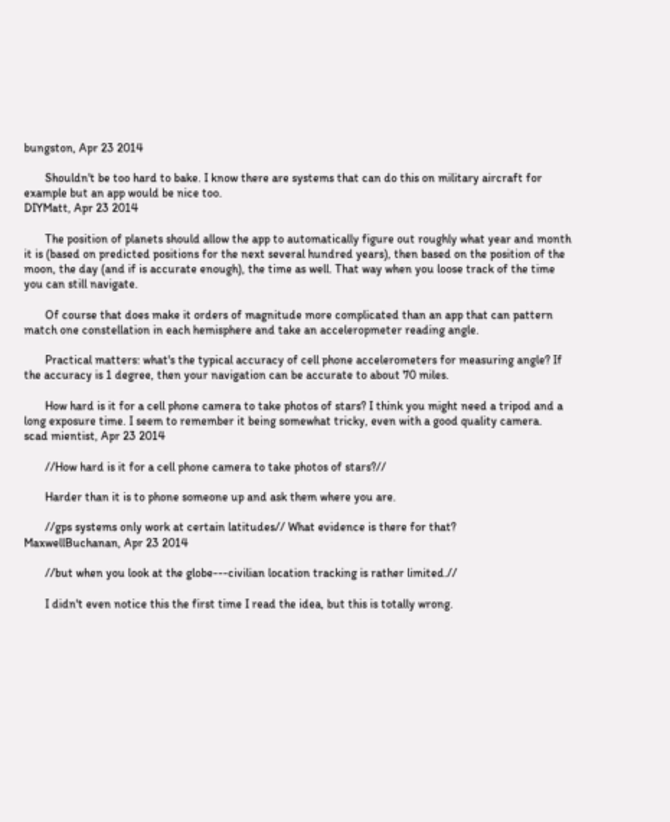bungston, Apr 23 2014

       Shouldn't be too hard to bake. I know there are systems that can do this on military aircraft for example but an app would be nice too.
DIYMatt, Apr 23 2014

       The position of planets should allow the app to automatically figure out roughly what year and month it is (based on predicted positions for the next several hundred years), then based on the position of the moon, the day (and if is accurate enough), the time as well. That way when you loose track of the time you can still navigate.

       Of course that does make it orders of magnitude more complicated than an app that can pattern match one constellation in each hemisphere and take an acceleropmeter reading angle.

       Practical matters: what's the typical accuracy of cell phone accelerometers for measuring angle? If the accuracy is 1 degree, then your navigation can be accurate to about 70 miles.

       How hard is it for a cell phone camera to take photos of stars? I think you might need a tripod and a long exposure time. I seem to remember it being somewhat tricky, even with a good quality camera.
scad mientist, Apr 23 2014

       //How hard is it for a cell phone camera to take photos of stars?//

       Harder than it is to phone someone up and ask them where you are.

       //gps systems only work at certain latitudes// What evidence is there for that?
MaxwellBuchanan, Apr 23 2014

       //but when you look at the globe---civilian location tracking is rather limited.//

       I didn't even notice this the first time I read the idea, but this is totally wrong.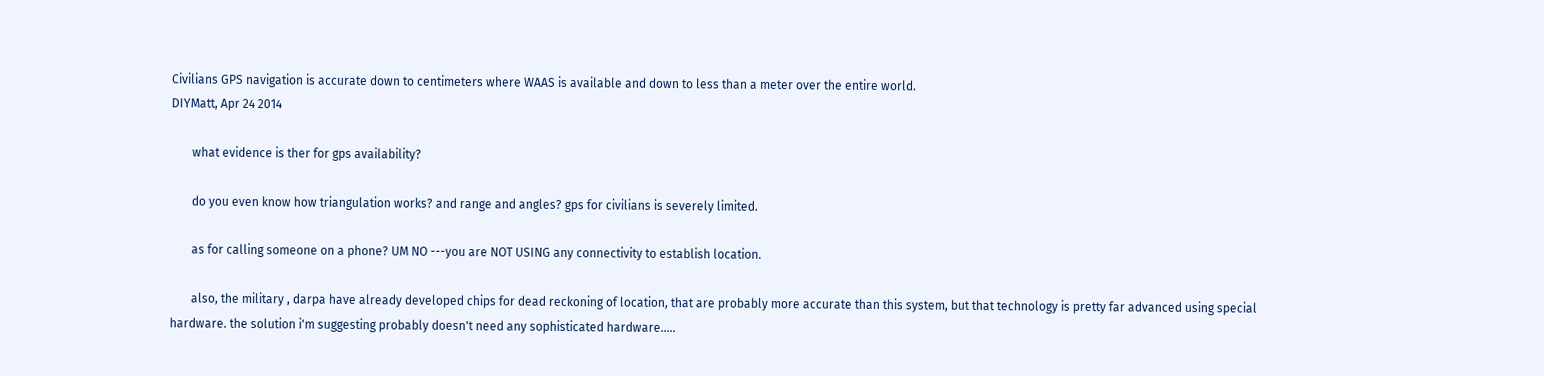Civilians GPS navigation is accurate down to centimeters where WAAS is available and down to less than a meter over the entire world.
DIYMatt, Apr 24 2014

       what evidence is ther for gps availability?

       do you even know how triangulation works? and range and angles? gps for civilians is severely limited.

       as for calling someone on a phone? UM NO ---you are NOT USING any connectivity to establish location.

       also, the military , darpa have already developed chips for dead reckoning of location, that are probably more accurate than this system, but that technology is pretty far advanced using special hardware. the solution i'm suggesting probably doesn't need any sophisticated hardware.....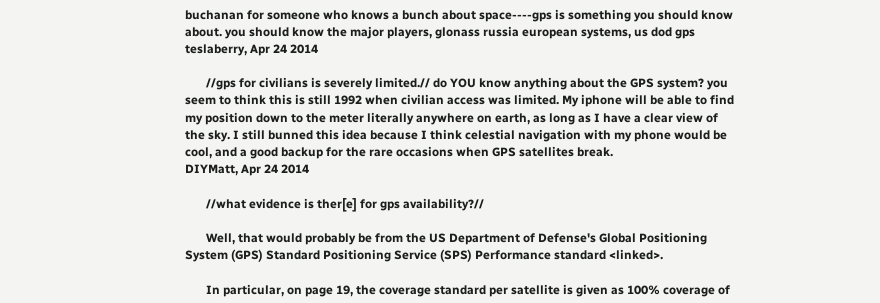buchanan for someone who knows a bunch about space----gps is something you should know about. you should know the major players, glonass russia european systems, us dod gps
teslaberry, Apr 24 2014

       //gps for civilians is severely limited.// do YOU know anything about the GPS system? you seem to think this is still 1992 when civilian access was limited. My iphone will be able to find my position down to the meter literally anywhere on earth, as long as I have a clear view of the sky. I still bunned this idea because I think celestial navigation with my phone would be cool, and a good backup for the rare occasions when GPS satellites break.
DIYMatt, Apr 24 2014

       //what evidence is ther[e] for gps availability?//

       Well, that would probably be from the US Department of Defense's Global Positioning System (GPS) Standard Positioning Service (SPS) Performance standard <linked>.

       In particular, on page 19, the coverage standard per satellite is given as 100% coverage of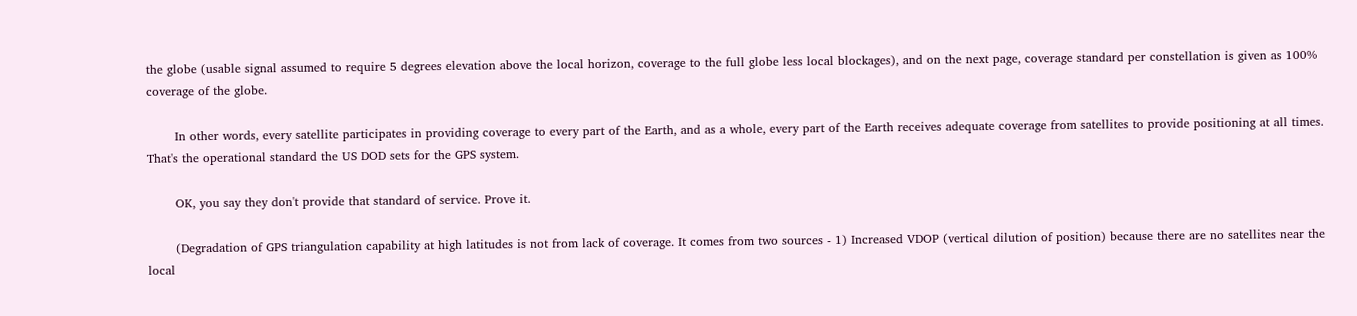the globe (usable signal assumed to require 5 degrees elevation above the local horizon, coverage to the full globe less local blockages), and on the next page, coverage standard per constellation is given as 100% coverage of the globe.

       In other words, every satellite participates in providing coverage to every part of the Earth, and as a whole, every part of the Earth receives adequate coverage from satellites to provide positioning at all times. That's the operational standard the US DOD sets for the GPS system.

       OK, you say they don't provide that standard of service. Prove it.

       (Degradation of GPS triangulation capability at high latitudes is not from lack of coverage. It comes from two sources - 1) Increased VDOP (vertical dilution of position) because there are no satellites near the local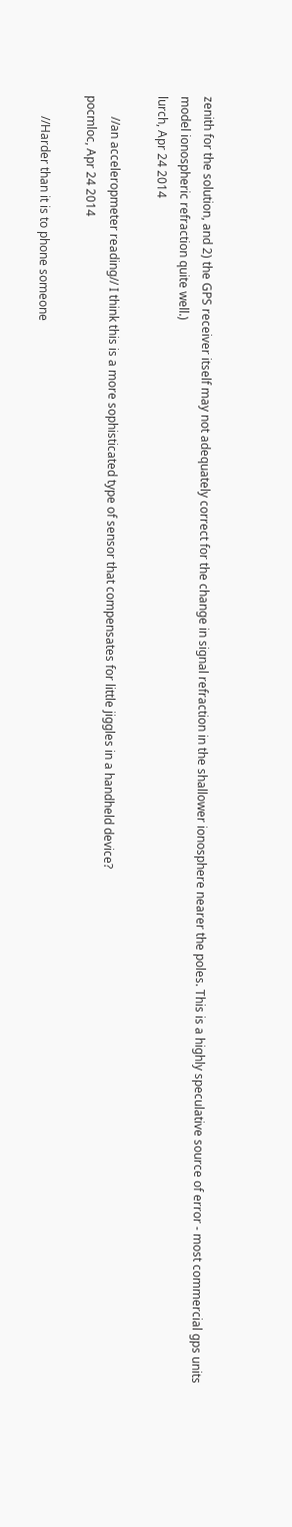zenith for the solution, and 2) the GPS receiver itself may not adequately correct for the change in signal refraction in the shallower ionosphere nearer the poles. This is a highly speculative source of error - most commercial gps units model ionospheric refraction quite well.)
lurch, Apr 24 2014

       //an acceleropmeter reading// I think this is a more sophisticated type of sensor that compensates for little jiggles in a handheld device?
pocmloc, Apr 24 2014

       //Harder than it is to phone someone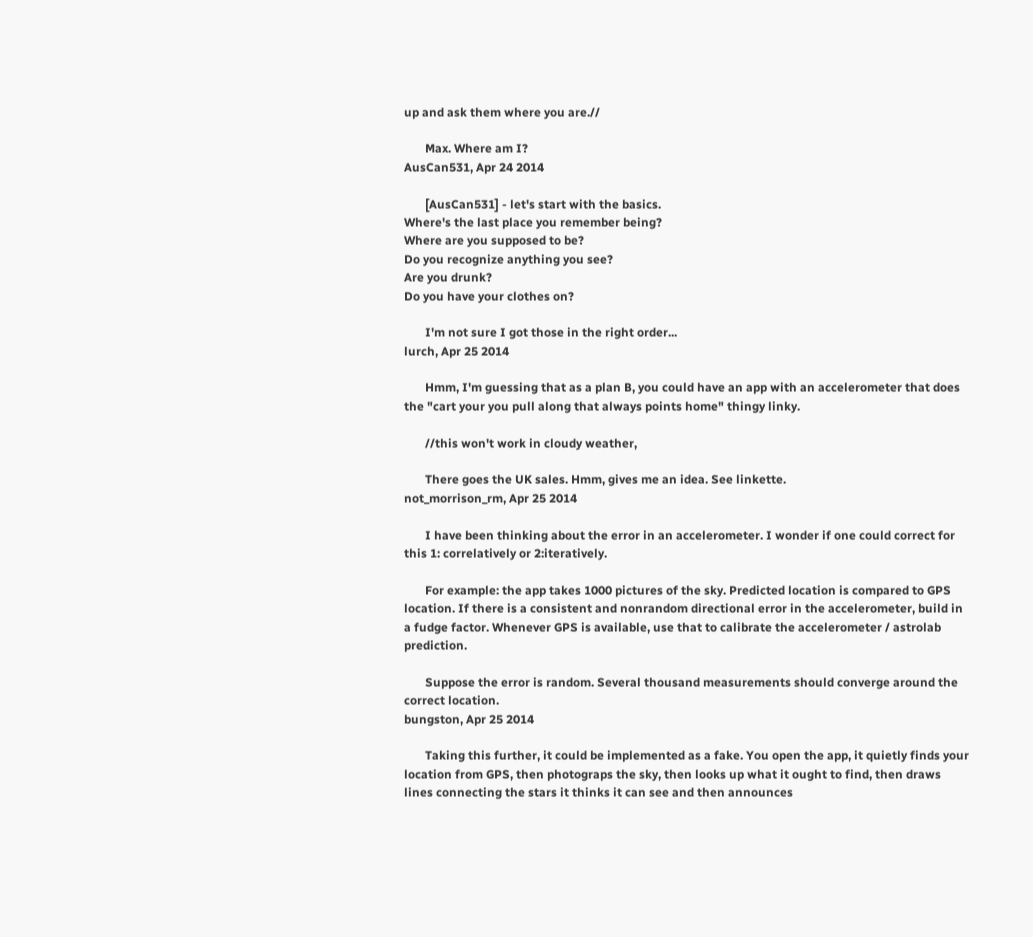up and ask them where you are.//

       Max. Where am I?
AusCan531, Apr 24 2014

       [AusCan531] - let's start with the basics.
Where's the last place you remember being?
Where are you supposed to be?
Do you recognize anything you see?
Are you drunk?
Do you have your clothes on?

       I'm not sure I got those in the right order...
lurch, Apr 25 2014

       Hmm, I'm guessing that as a plan B, you could have an app with an accelerometer that does the "cart your you pull along that always points home" thingy linky.

       //this won't work in cloudy weather,

       There goes the UK sales. Hmm, gives me an idea. See linkette.
not_morrison_rm, Apr 25 2014

       I have been thinking about the error in an accelerometer. I wonder if one could correct for this 1: correlatively or 2:iteratively.

       For example: the app takes 1000 pictures of the sky. Predicted location is compared to GPS location. If there is a consistent and nonrandom directional error in the accelerometer, build in a fudge factor. Whenever GPS is available, use that to calibrate the accelerometer / astrolab prediction.

       Suppose the error is random. Several thousand measurements should converge around the correct location.
bungston, Apr 25 2014

       Taking this further, it could be implemented as a fake. You open the app, it quietly finds your location from GPS, then photograps the sky, then looks up what it ought to find, then draws lines connecting the stars it thinks it can see and then announces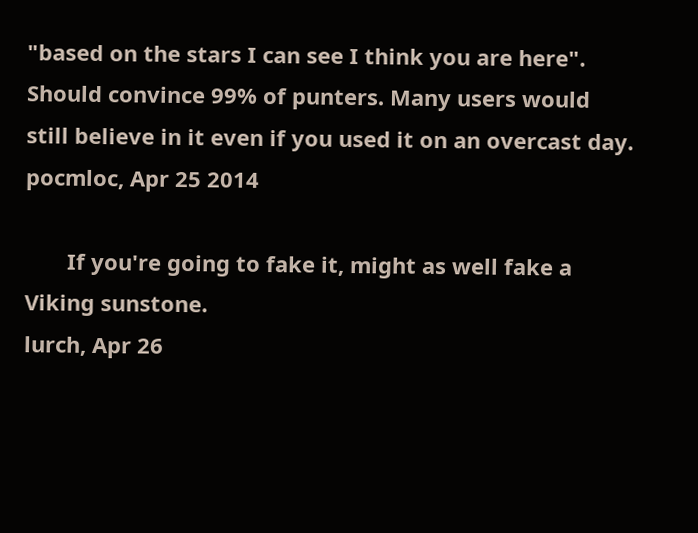"based on the stars I can see I think you are here". Should convince 99% of punters. Many users would still believe in it even if you used it on an overcast day.
pocmloc, Apr 25 2014

       If you're going to fake it, might as well fake a Viking sunstone.
lurch, Apr 26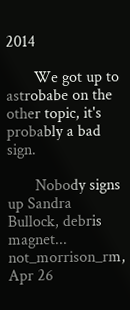2014

       We got up to astrobabe on the other topic, it's probably a bad sign.

       Nobody signs up Sandra Bullock, debris magnet...
not_morrison_rm, Apr 26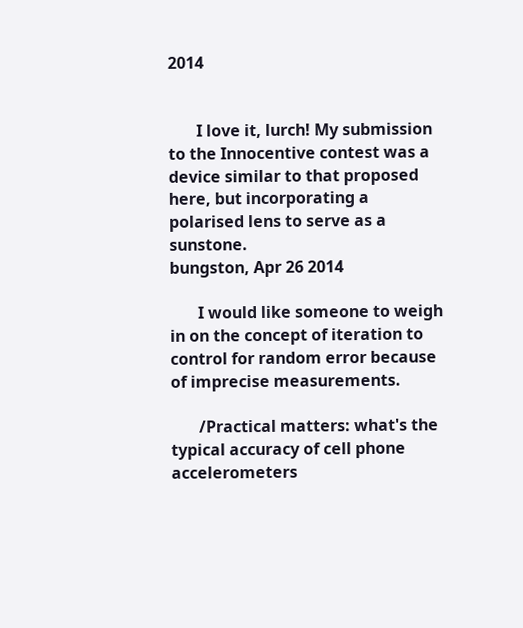2014


       I love it, lurch! My submission to the Innocentive contest was a device similar to that proposed here, but incorporating a polarised lens to serve as a sunstone.
bungston, Apr 26 2014

       I would like someone to weigh in on the concept of iteration to control for random error because of imprecise measurements.

       /Practical matters: what's the typical accuracy of cell phone accelerometers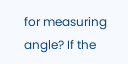for measuring angle? If the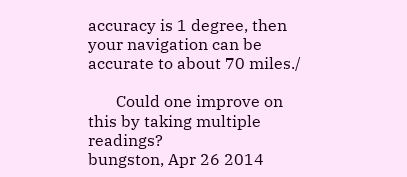accuracy is 1 degree, then your navigation can be accurate to about 70 miles./

       Could one improve on this by taking multiple readings?
bungston, Apr 26 2014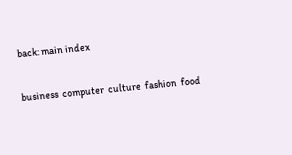back: main index

business  computer  culture  fashion  food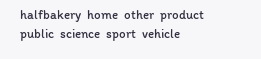halfbakery  home  other  product  public  science  sport  vehicle